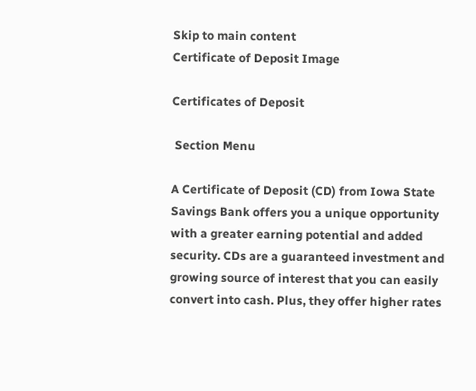Skip to main content
Certificate of Deposit Image

Certificates of Deposit

 Section Menu

A Certificate of Deposit (CD) from Iowa State Savings Bank offers you a unique opportunity with a greater earning potential and added security. CDs are a guaranteed investment and growing source of interest that you can easily convert into cash. Plus, they offer higher rates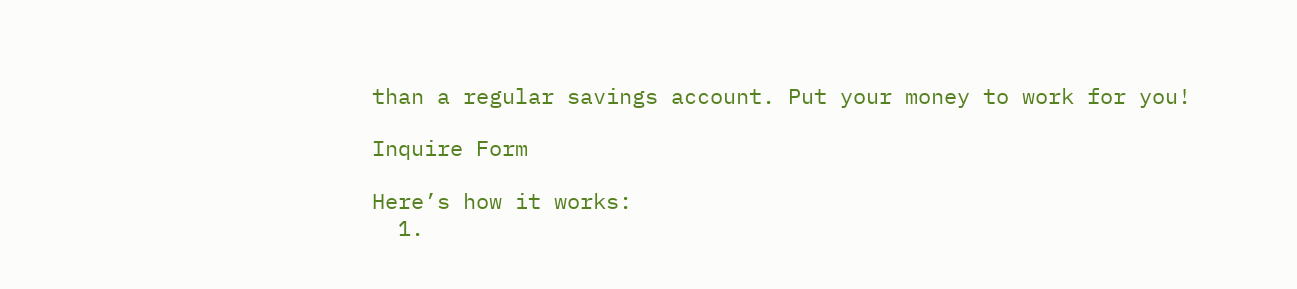than a regular savings account. Put your money to work for you!

Inquire Form

Here’s how it works:
  1.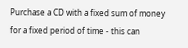Purchase a CD with a fixed sum of money for a fixed period of time - this can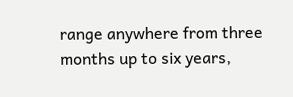range anywhere from three months up to six years,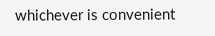whichever is convenient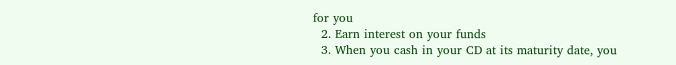for you
  2. Earn interest on your funds
  3. When you cash in your CD at its maturity date, you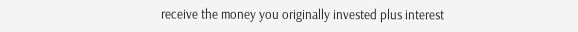receive the money you originally invested plus interest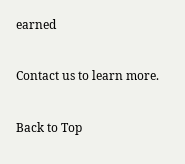earned

Contact us to learn more.

Back to Top